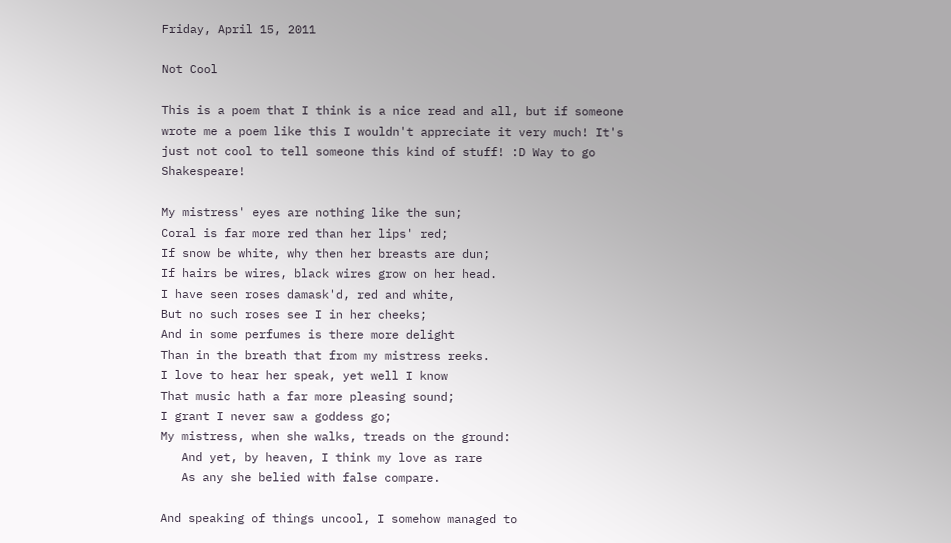Friday, April 15, 2011

Not Cool

This is a poem that I think is a nice read and all, but if someone wrote me a poem like this I wouldn't appreciate it very much! It's just not cool to tell someone this kind of stuff! :D Way to go Shakespeare!

My mistress' eyes are nothing like the sun;
Coral is far more red than her lips' red;
If snow be white, why then her breasts are dun;
If hairs be wires, black wires grow on her head.
I have seen roses damask'd, red and white,
But no such roses see I in her cheeks;
And in some perfumes is there more delight
Than in the breath that from my mistress reeks.
I love to hear her speak, yet well I know
That music hath a far more pleasing sound;
I grant I never saw a goddess go;
My mistress, when she walks, treads on the ground:
   And yet, by heaven, I think my love as rare
   As any she belied with false compare.

And speaking of things uncool, I somehow managed to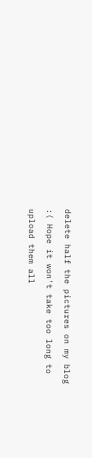delete half the pictures on my blog :( Hope it won't take too long to upload them all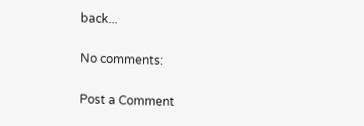back...

No comments:

Post a Comment